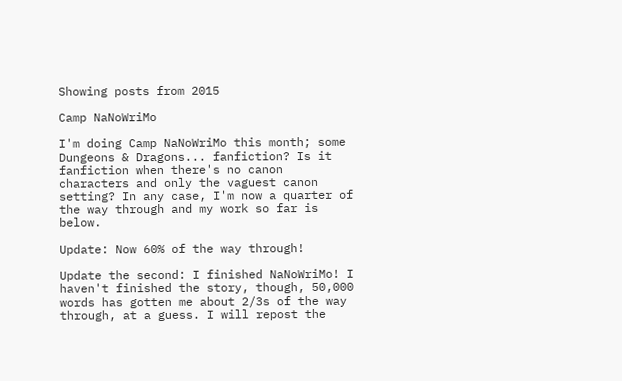Showing posts from 2015

Camp NaNoWriMo

I'm doing Camp NaNoWriMo this month; some Dungeons & Dragons... fanfiction? Is it fanfiction when there's no canon characters and only the vaguest canon setting? In any case, I'm now a quarter of the way through and my work so far is below.

Update: Now 60% of the way through!

Update the second: I finished NaNoWriMo! I haven't finished the story, though, 50,000 words has gotten me about 2/3s of the way through, at a guess. I will repost the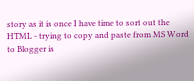story as it is once I have time to sort out the HTML - trying to copy and paste from MS Word to Blogger is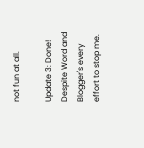not fun at all.

Update 3: Done! Despite Word and Blogger's every effort to stop me.